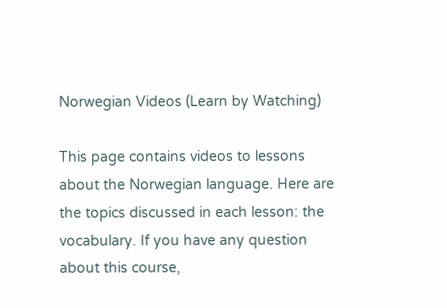Norwegian Videos (Learn by Watching)

This page contains videos to lessons about the Norwegian language. Here are the topics discussed in each lesson: the vocabulary. If you have any question about this course,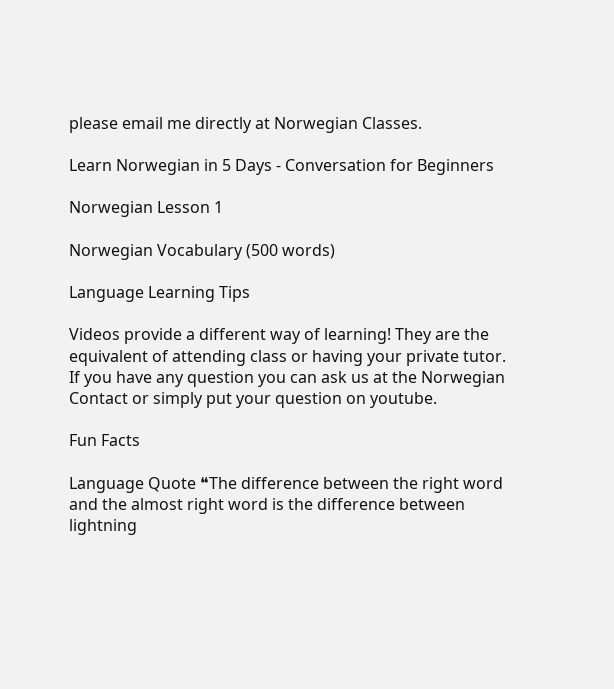please email me directly at Norwegian Classes.

Learn Norwegian in 5 Days - Conversation for Beginners

Norwegian Lesson 1

Norwegian Vocabulary (500 words)

Language Learning Tips

Videos provide a different way of learning! They are the equivalent of attending class or having your private tutor. If you have any question you can ask us at the Norwegian Contact or simply put your question on youtube.

Fun Facts

Language Quote ❝The difference between the right word and the almost right word is the difference between lightning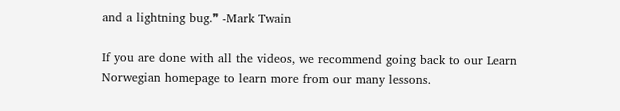and a lightning bug.❞ -Mark Twain

If you are done with all the videos, we recommend going back to our Learn Norwegian homepage to learn more from our many lessons.